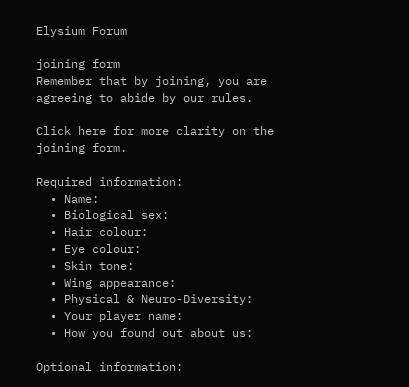Elysium Forum

joining form
Remember that by joining, you are agreeing to abide by our rules.

Click here for more clarity on the joining form.

Required information:
  • Name:
  • Biological sex:
  • Hair colour:
  • Eye colour:
  • Skin tone:
  • Wing appearance:
  • Physical & Neuro-Diversity:
  • Your player name:
  • How you found out about us:

Optional information: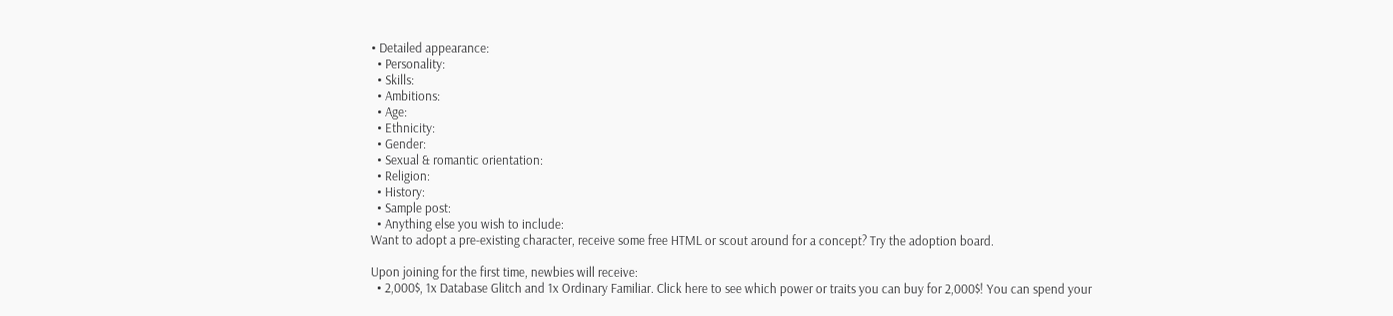• Detailed appearance:
  • Personality:
  • Skills:
  • Ambitions:
  • Age:
  • Ethnicity:
  • Gender:
  • Sexual & romantic orientation:
  • Religion:
  • History:
  • Sample post:
  • Anything else you wish to include:
Want to adopt a pre-existing character, receive some free HTML or scout around for a concept? Try the adoption board.

Upon joining for the first time, newbies will receive:
  • 2,000$, 1x Database Glitch and 1x Ordinary Familiar. Click here to see which power or traits you can buy for 2,000$! You can spend your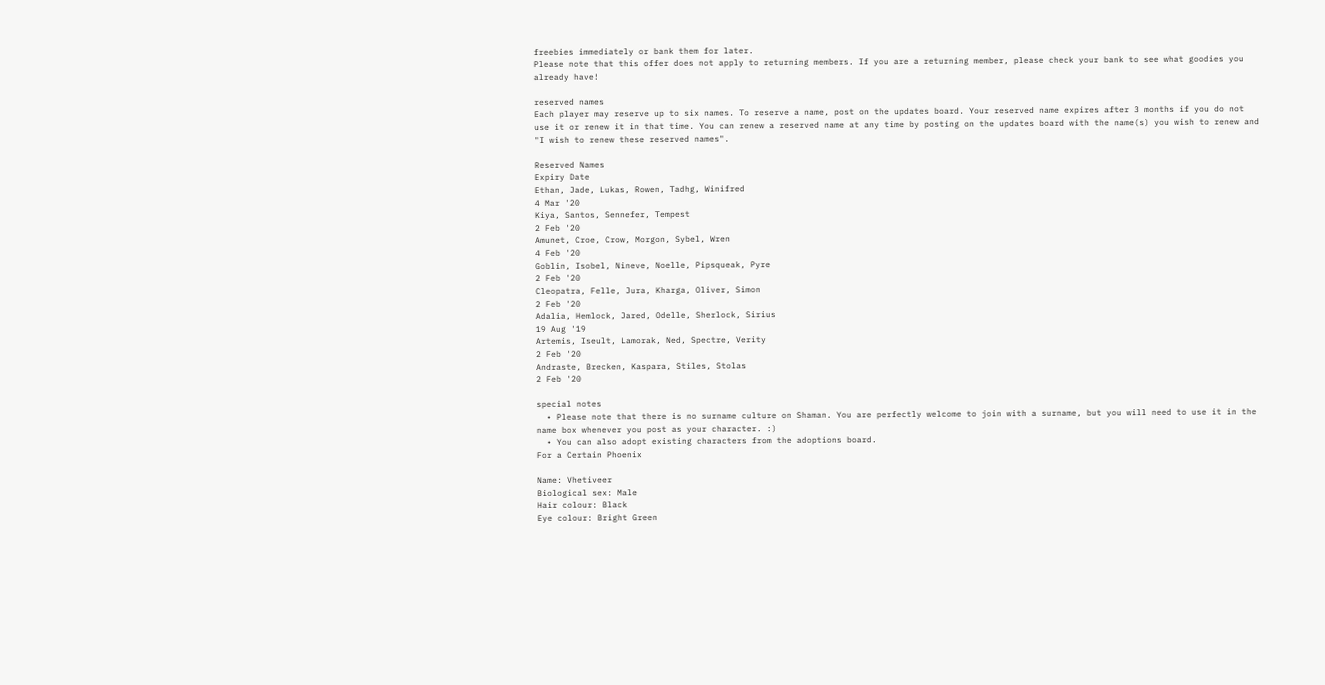freebies immediately or bank them for later.
Please note that this offer does not apply to returning members. If you are a returning member, please check your bank to see what goodies you already have!

reserved names
Each player may reserve up to six names. To reserve a name, post on the updates board. Your reserved name expires after 3 months if you do not use it or renew it in that time. You can renew a reserved name at any time by posting on the updates board with the name(s) you wish to renew and "I wish to renew these reserved names".

Reserved Names
Expiry Date
Ethan, Jade, Lukas, Rowen, Tadhg, Winifred
4 Mar '20
Kiya, Santos, Sennefer, Tempest
2 Feb '20
Amunet, Croe, Crow, Morgon, Sybel, Wren
4 Feb '20
Goblin, Isobel, Nineve, Noelle, Pipsqueak, Pyre
2 Feb '20
Cleopatra, Felle, Jura, Kharga, Oliver, Simon
2 Feb '20
Adalia, Hemlock, Jared, Odelle, Sherlock, Sirius
19 Aug '19
Artemis, Iseult, Lamorak, Ned, Spectre, Verity
2 Feb '20
Andraste, Brecken, Kaspara, Stiles, Stolas
2 Feb '20

special notes
  • Please note that there is no surname culture on Shaman. You are perfectly welcome to join with a surname, but you will need to use it in the name box whenever you post as your character. :)
  • You can also adopt existing characters from the adoptions board.
For a Certain Phoenix

Name: Vhetiveer
Biological sex: Male
Hair colour: Black
Eye colour: Bright Green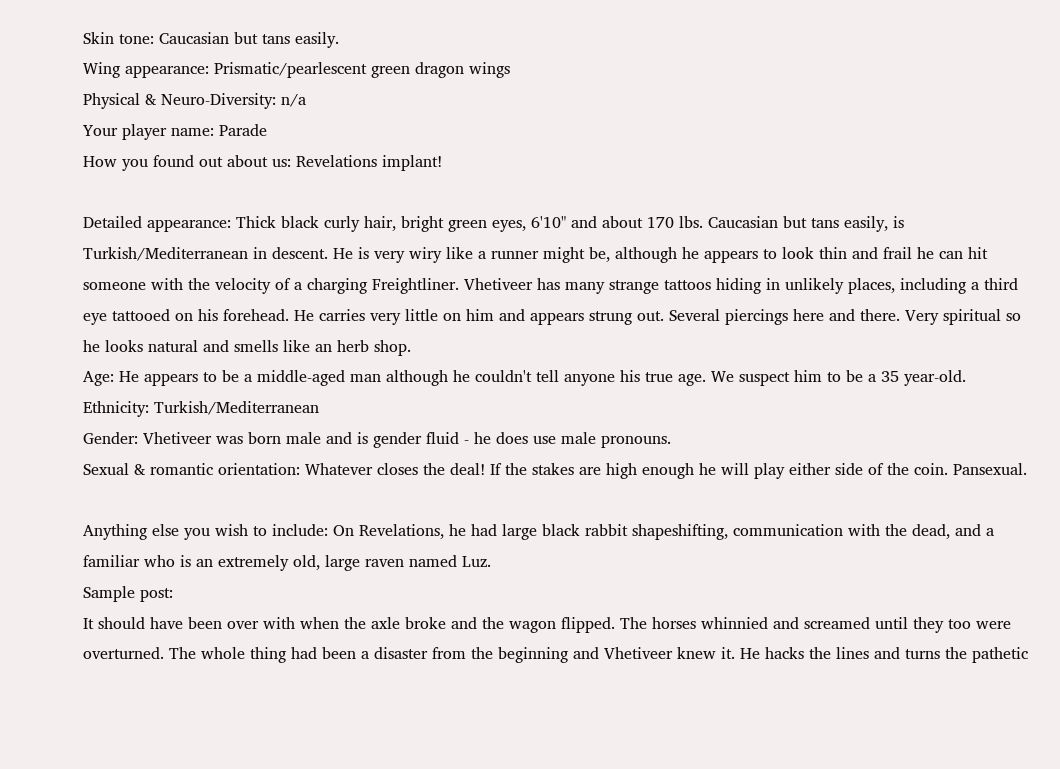Skin tone: Caucasian but tans easily.
Wing appearance: Prismatic/pearlescent green dragon wings
Physical & Neuro-Diversity: n/a
Your player name: Parade
How you found out about us: Revelations implant!

Detailed appearance: Thick black curly hair, bright green eyes, 6'10" and about 170 lbs. Caucasian but tans easily, is Turkish/Mediterranean in descent. He is very wiry like a runner might be, although he appears to look thin and frail he can hit someone with the velocity of a charging Freightliner. Vhetiveer has many strange tattoos hiding in unlikely places, including a third eye tattooed on his forehead. He carries very little on him and appears strung out. Several piercings here and there. Very spiritual so he looks natural and smells like an herb shop.
Age: He appears to be a middle-aged man although he couldn't tell anyone his true age. We suspect him to be a 35 year-old.
Ethnicity: Turkish/Mediterranean
Gender: Vhetiveer was born male and is gender fluid - he does use male pronouns.
Sexual & romantic orientation: Whatever closes the deal! If the stakes are high enough he will play either side of the coin. Pansexual.

Anything else you wish to include: On Revelations, he had large black rabbit shapeshifting, communication with the dead, and a familiar who is an extremely old, large raven named Luz.
Sample post:
It should have been over with when the axle broke and the wagon flipped. The horses whinnied and screamed until they too were overturned. The whole thing had been a disaster from the beginning and Vhetiveer knew it. He hacks the lines and turns the pathetic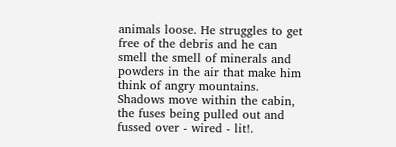animals loose. He struggles to get free of the debris and he can smell the smell of minerals and powders in the air that make him think of angry mountains. Shadows move within the cabin, the fuses being pulled out and fussed over - wired - lit!.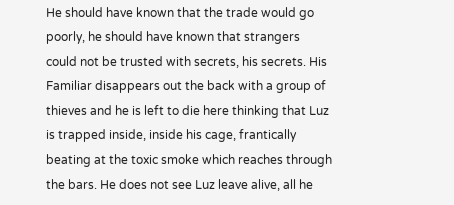He should have known that the trade would go poorly, he should have known that strangers could not be trusted with secrets, his secrets. His Familiar disappears out the back with a group of thieves and he is left to die here thinking that Luz is trapped inside, inside his cage, frantically beating at the toxic smoke which reaches through the bars. He does not see Luz leave alive, all he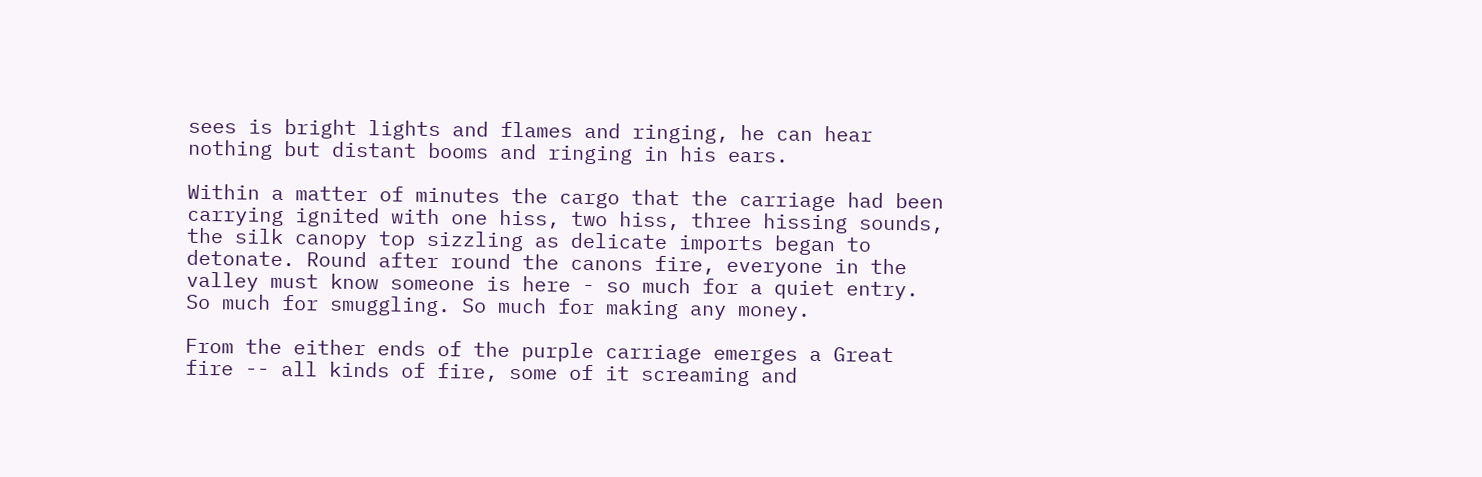sees is bright lights and flames and ringing, he can hear nothing but distant booms and ringing in his ears.

Within a matter of minutes the cargo that the carriage had been carrying ignited with one hiss, two hiss, three hissing sounds, the silk canopy top sizzling as delicate imports began to detonate. Round after round the canons fire, everyone in the valley must know someone is here - so much for a quiet entry. So much for smuggling. So much for making any money.

From the either ends of the purple carriage emerges a Great fire -- all kinds of fire, some of it screaming and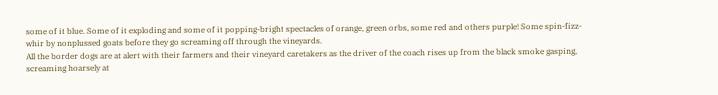some of it blue. Some of it exploding and some of it popping-bright spectacles of orange, green orbs, some red and others purple! Some spin-fizz-whir by nonplussed goats before they go screaming off through the vineyards.
All the border dogs are at alert with their farmers and their vineyard caretakers as the driver of the coach rises up from the black smoke gasping, screaming hoarsely at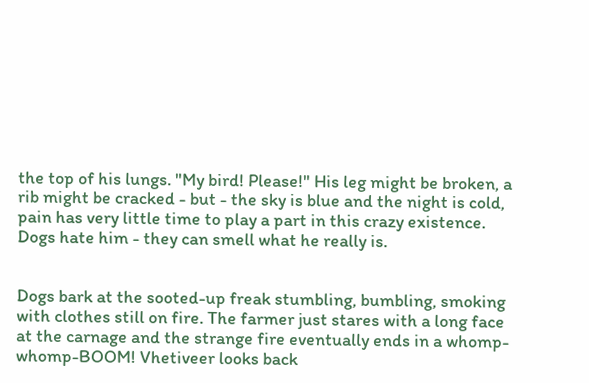the top of his lungs. "My bird! Please!" His leg might be broken, a rib might be cracked - but - the sky is blue and the night is cold, pain has very little time to play a part in this crazy existence. Dogs hate him - they can smell what he really is.


Dogs bark at the sooted-up freak stumbling, bumbling, smoking with clothes still on fire. The farmer just stares with a long face at the carnage and the strange fire eventually ends in a whomp-whomp-BOOM! Vhetiveer looks back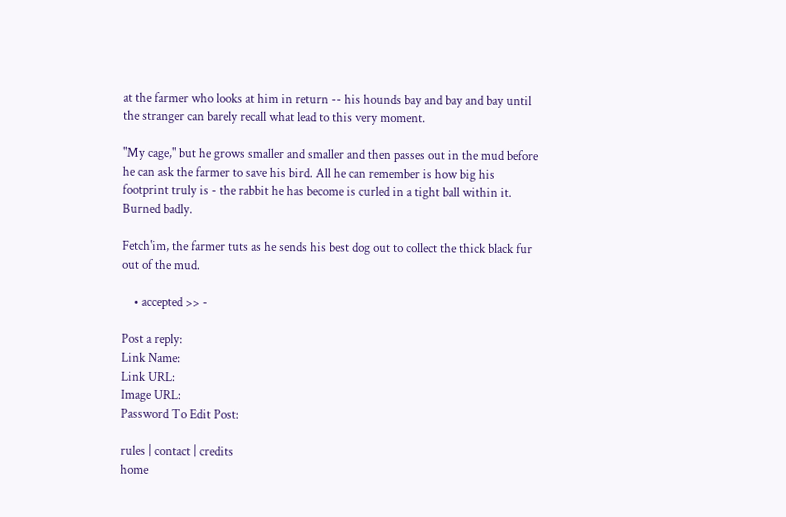at the farmer who looks at him in return -- his hounds bay and bay and bay until the stranger can barely recall what lead to this very moment.

"My cage," but he grows smaller and smaller and then passes out in the mud before he can ask the farmer to save his bird. All he can remember is how big his footprint truly is - the rabbit he has become is curled in a tight ball within it. Burned badly.

Fetch'im, the farmer tuts as he sends his best dog out to collect the thick black fur out of the mud.

    • accepted >> -

Post a reply:
Link Name:
Link URL:
Image URL:
Password To Edit Post:

rules | contact | credits
home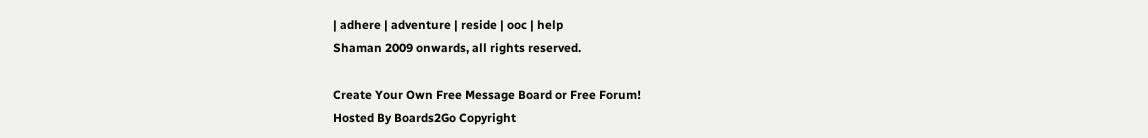| adhere | adventure | reside | ooc | help
Shaman 2009 onwards, all rights reserved.

Create Your Own Free Message Board or Free Forum!
Hosted By Boards2Go Copyright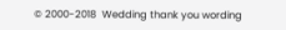© 2000-2018  Wedding thank you wording